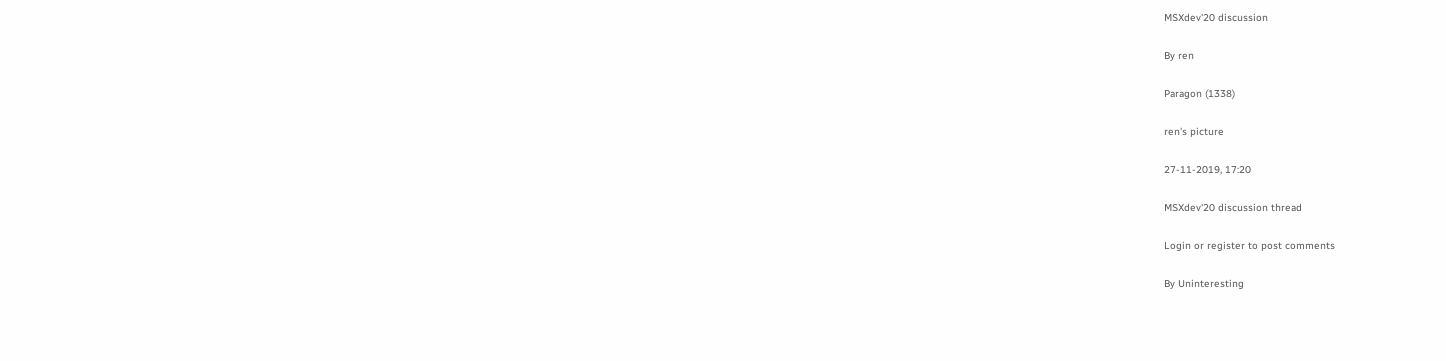MSXdev'20 discussion

By ren

Paragon (1338)

ren's picture

27-11-2019, 17:20

MSXdev'20 discussion thread

Login or register to post comments

By Uninteresting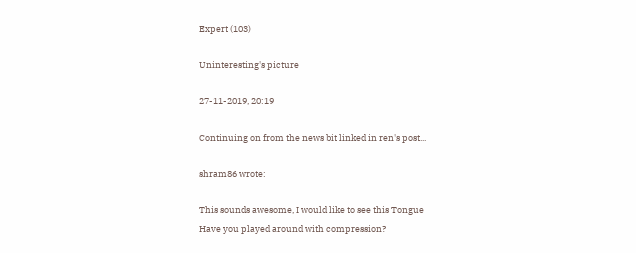Expert (103)

Uninteresting's picture

27-11-2019, 20:19

Continuing on from the news bit linked in ren's post...

shram86 wrote:

This sounds awesome, I would like to see this Tongue
Have you played around with compression?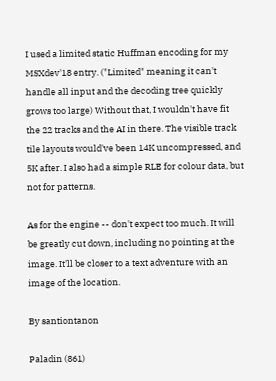I used a limited static Huffman encoding for my MSXdev'18 entry. ("Limited" meaning it can't handle all input and the decoding tree quickly grows too large) Without that, I wouldn't have fit the 22 tracks and the AI in there. The visible track tile layouts would've been 14K uncompressed, and 5K after. I also had a simple RLE for colour data, but not for patterns.

As for the engine -- don't expect too much. It will be greatly cut down, including no pointing at the image. It'll be closer to a text adventure with an image of the location.

By santiontanon

Paladin (861)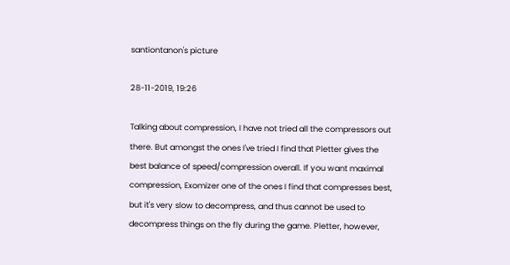santiontanon's picture

28-11-2019, 19:26

Talking about compression, I have not tried all the compressors out there. But amongst the ones I've tried I find that Pletter gives the best balance of speed/compression overall. If you want maximal compression, Exomizer one of the ones I find that compresses best, but it's very slow to decompress, and thus cannot be used to decompress things on the fly during the game. Pletter, however,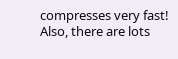compresses very fast! Also, there are lots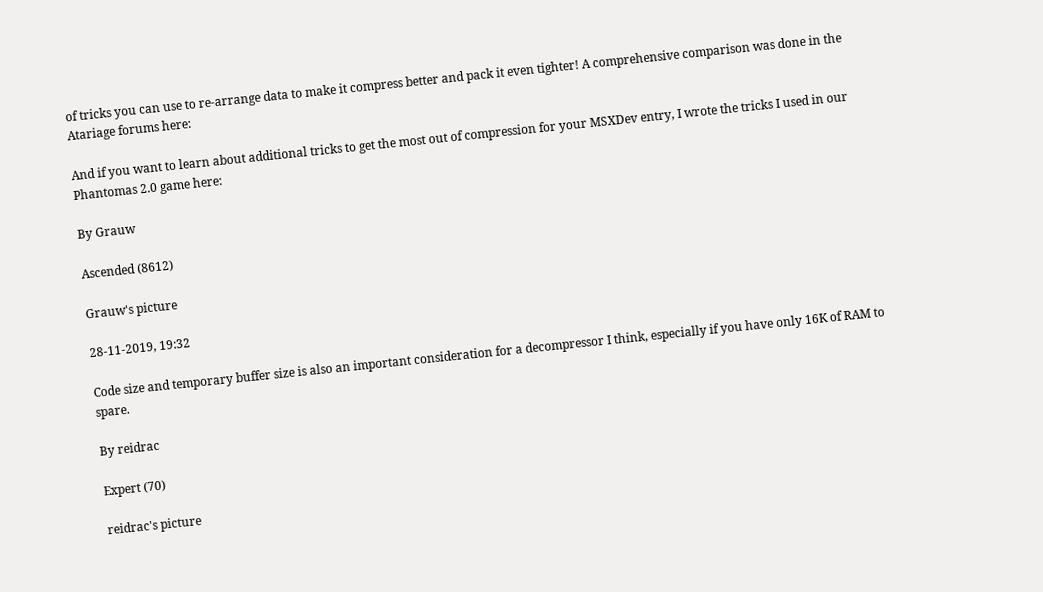of tricks you can use to re-arrange data to make it compress better and pack it even tighter! A comprehensive comparison was done in the Atariage forums here:

And if you want to learn about additional tricks to get the most out of compression for your MSXDev entry, I wrote the tricks I used in our Phantomas 2.0 game here:

By Grauw

Ascended (8612)

Grauw's picture

28-11-2019, 19:32

Code size and temporary buffer size is also an important consideration for a decompressor I think, especially if you have only 16K of RAM to spare.

By reidrac

Expert (70)

reidrac's picture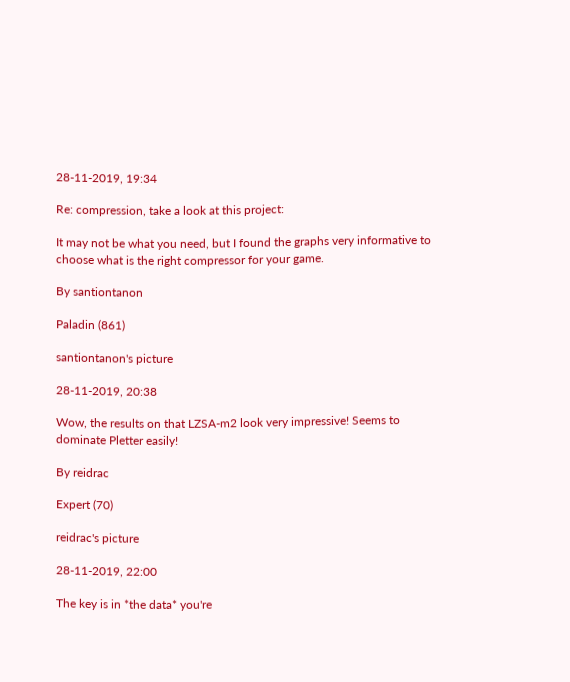28-11-2019, 19:34

Re: compression, take a look at this project:

It may not be what you need, but I found the graphs very informative to choose what is the right compressor for your game.

By santiontanon

Paladin (861)

santiontanon's picture

28-11-2019, 20:38

Wow, the results on that LZSA-m2 look very impressive! Seems to dominate Pletter easily!

By reidrac

Expert (70)

reidrac's picture

28-11-2019, 22:00

The key is in *the data* you're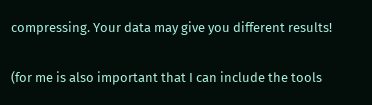compressing. Your data may give you different results!

(for me is also important that I can include the tools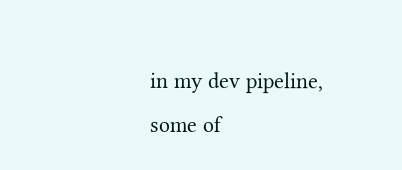in my dev pipeline, some of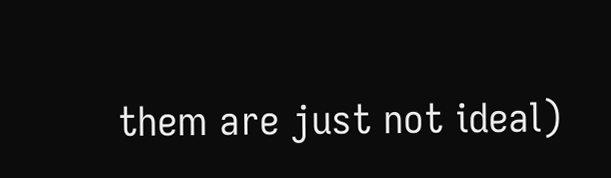them are just not ideal)